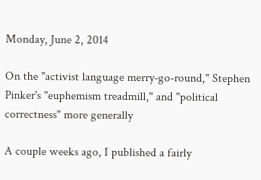Monday, June 2, 2014

On the "activist language merry-go-round," Stephen Pinker's "euphemism treadmill," and "political correctness" more generally

A couple weeks ago, I published a fairly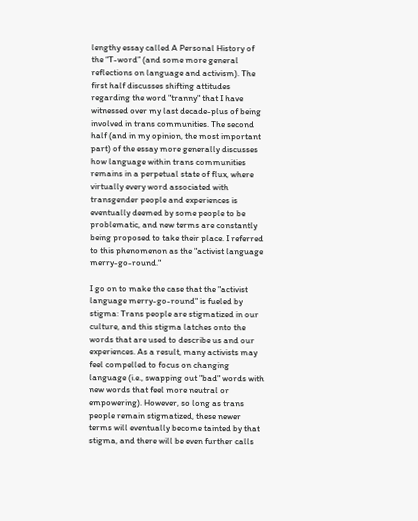lengthy essay called A Personal History of the “T-word” (and some more general reflections on language and activism). The first half discusses shifting attitudes regarding the word "tranny" that I have witnessed over my last decade-plus of being involved in trans communities. The second half (and in my opinion, the most important part) of the essay more generally discusses how language within trans communities remains in a perpetual state of flux, where virtually every word associated with transgender people and experiences is eventually deemed by some people to be problematic, and new terms are constantly being proposed to take their place. I referred to this phenomenon as the "activist language merry-go-round."

I go on to make the case that the "activist language merry-go-round" is fueled by stigma: Trans people are stigmatized in our culture, and this stigma latches onto the words that are used to describe us and our experiences. As a result, many activists may feel compelled to focus on changing language (i.e., swapping out "bad" words with new words that feel more neutral or empowering). However, so long as trans people remain stigmatized, these newer terms will eventually become tainted by that stigma, and there will be even further calls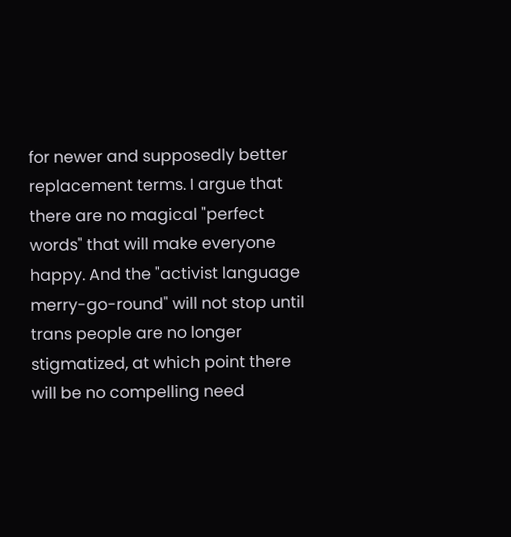for newer and supposedly better replacement terms. I argue that there are no magical "perfect words" that will make everyone happy. And the "activist language merry-go-round" will not stop until trans people are no longer stigmatized, at which point there will be no compelling need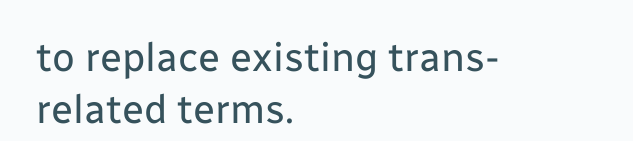to replace existing trans-related terms.